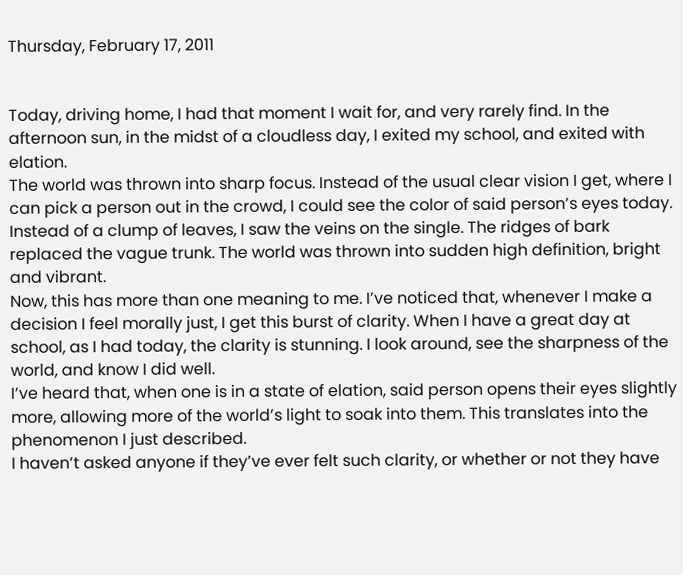Thursday, February 17, 2011


Today, driving home, I had that moment I wait for, and very rarely find. In the afternoon sun, in the midst of a cloudless day, I exited my school, and exited with elation.
The world was thrown into sharp focus. Instead of the usual clear vision I get, where I can pick a person out in the crowd, I could see the color of said person’s eyes today. Instead of a clump of leaves, I saw the veins on the single. The ridges of bark replaced the vague trunk. The world was thrown into sudden high definition, bright and vibrant.
Now, this has more than one meaning to me. I’ve noticed that, whenever I make a decision I feel morally just, I get this burst of clarity. When I have a great day at school, as I had today, the clarity is stunning. I look around, see the sharpness of the world, and know I did well.
I’ve heard that, when one is in a state of elation, said person opens their eyes slightly more, allowing more of the world’s light to soak into them. This translates into the phenomenon I just described.
I haven’t asked anyone if they’ve ever felt such clarity, or whether or not they have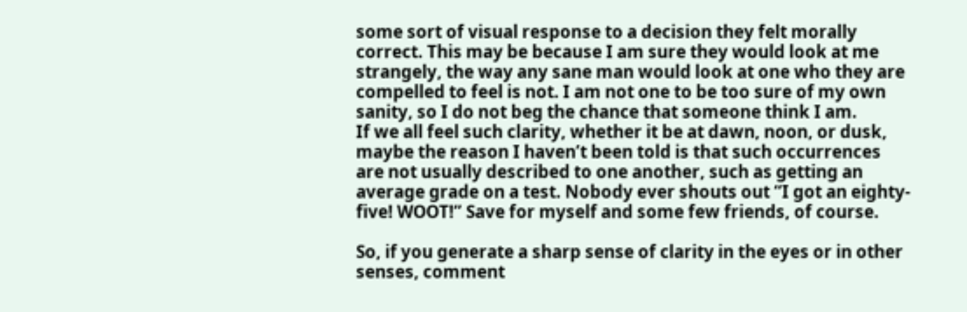some sort of visual response to a decision they felt morally correct. This may be because I am sure they would look at me strangely, the way any sane man would look at one who they are compelled to feel is not. I am not one to be too sure of my own sanity, so I do not beg the chance that someone think I am.
If we all feel such clarity, whether it be at dawn, noon, or dusk, maybe the reason I haven’t been told is that such occurrences are not usually described to one another, such as getting an average grade on a test. Nobody ever shouts out “I got an eighty-five! WOOT!” Save for myself and some few friends, of course.

So, if you generate a sharp sense of clarity in the eyes or in other senses, comment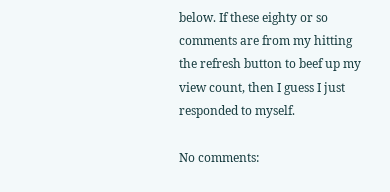below. If these eighty or so comments are from my hitting the refresh button to beef up my view count, then I guess I just responded to myself.

No comments: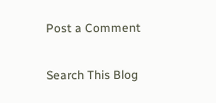Post a Comment

Search This Blog